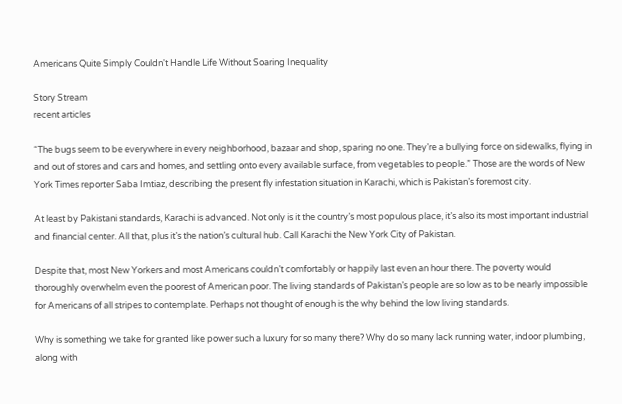Americans Quite Simply Couldn't Handle Life Without Soaring Inequality

Story Stream
recent articles

“The bugs seem to be everywhere in every neighborhood, bazaar and shop, sparing no one. They’re a bullying force on sidewalks, flying in and out of stores and cars and homes, and settling onto every available surface, from vegetables to people.” Those are the words of New York Times reporter Saba Imtiaz, describing the present fly infestation situation in Karachi, which is Pakistan’s foremost city.

At least by Pakistani standards, Karachi is advanced. Not only is it the country’s most populous place, it’s also its most important industrial and financial center. All that, plus it’s the nation’s cultural hub. Call Karachi the New York City of Pakistan.

Despite that, most New Yorkers and most Americans couldn’t comfortably or happily last even an hour there. The poverty would thoroughly overwhelm even the poorest of American poor. The living standards of Pakistan’s people are so low as to be nearly impossible for Americans of all stripes to contemplate. Perhaps not thought of enough is the why behind the low living standards.

Why is something we take for granted like power such a luxury for so many there? Why do so many lack running water, indoor plumbing, along with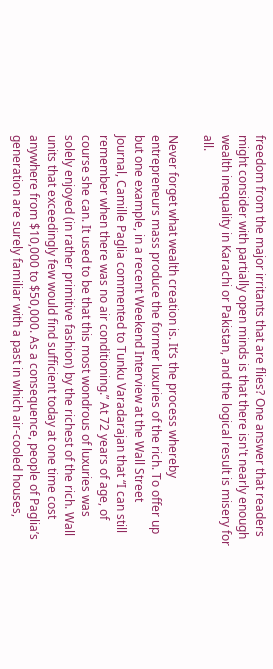freedom from the major irritants that are flies? One answer that readers might consider with partially open minds is that there isn't nearly enough wealth inequality in Karachi or Pakistan, and the logical result is misery for all.

Never forget what wealth creation is. It’s the process whereby entrepreneurs mass produce the former luxuries of the rich. To offer up but one example, in a recent Weekend Interview at the Wall Street Journal, Camille Paglia commented to Tunku Varadarajan that “I can still remember when there was no air conditioning.” At 72 years of age, of course she can. It used to be that this most wondrous of luxuries was solely enjoyed (in rather primitive fashion) by the richest of the rich. Wall units that exceedingly few would find sufficient today at one time cost anywhere from $10,000 to $50,000. As a consequence, people of Paglia’s generation are surely familiar with a past in which air-cooled houses,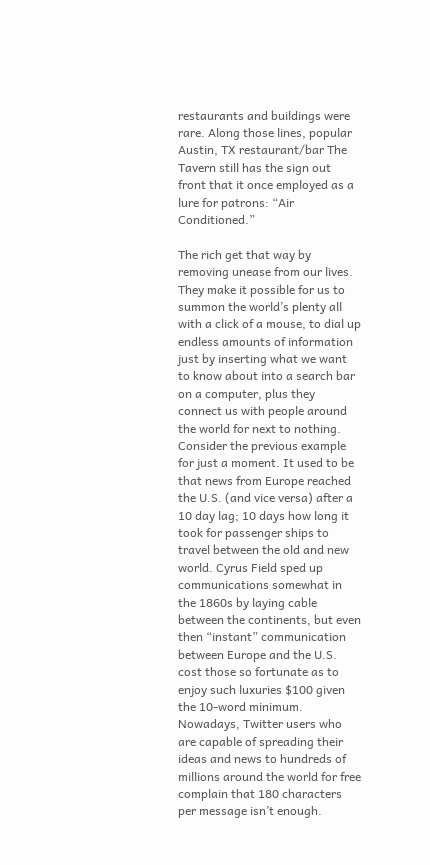restaurants and buildings were rare. Along those lines, popular Austin, TX restaurant/bar The Tavern still has the sign out front that it once employed as a lure for patrons: “Air Conditioned.”

The rich get that way by removing unease from our lives. They make it possible for us to summon the world’s plenty all with a click of a mouse, to dial up endless amounts of information just by inserting what we want to know about into a search bar on a computer, plus they connect us with people around the world for next to nothing. Consider the previous example for just a moment. It used to be that news from Europe reached the U.S. (and vice versa) after a 10 day lag; 10 days how long it took for passenger ships to travel between the old and new world. Cyrus Field sped up communications somewhat in the 1860s by laying cable between the continents, but even then “instant” communication between Europe and the U.S. cost those so fortunate as to enjoy such luxuries $100 given the 10-word minimum. Nowadays, Twitter users who are capable of spreading their ideas and news to hundreds of millions around the world for free complain that 180 characters per message isn’t enough.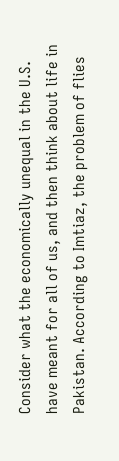Consider what the economically unequal in the U.S. have meant for all of us, and then think about life in Pakistan. According to Imtiaz, the problem of flies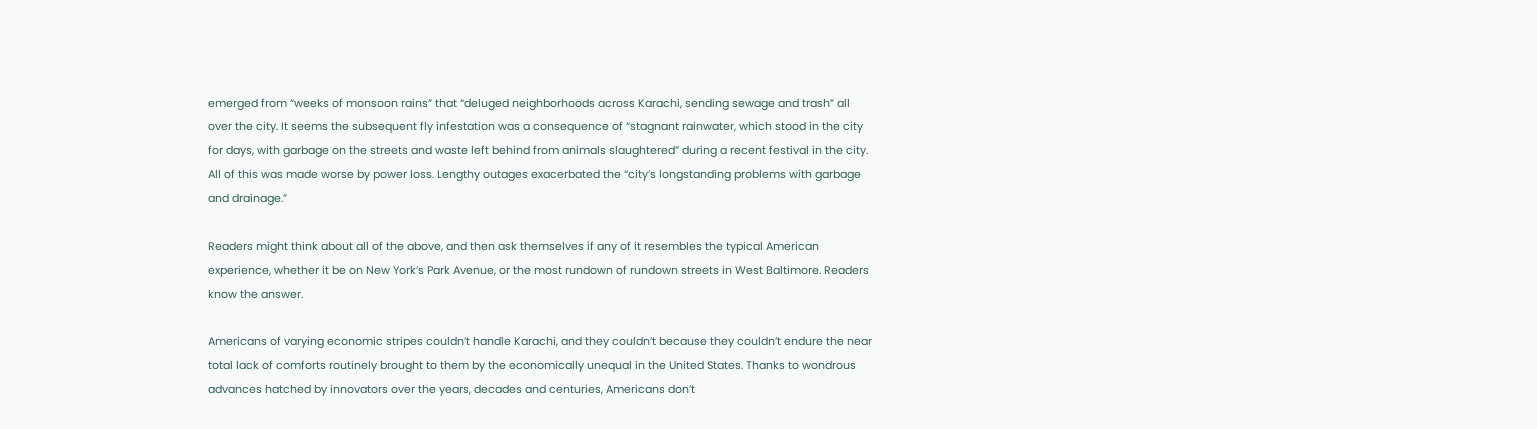emerged from “weeks of monsoon rains” that “deluged neighborhoods across Karachi, sending sewage and trash” all over the city. It seems the subsequent fly infestation was a consequence of “stagnant rainwater, which stood in the city for days, with garbage on the streets and waste left behind from animals slaughtered” during a recent festival in the city. All of this was made worse by power loss. Lengthy outages exacerbated the “city’s longstanding problems with garbage and drainage.”

Readers might think about all of the above, and then ask themselves if any of it resembles the typical American experience, whether it be on New York’s Park Avenue, or the most rundown of rundown streets in West Baltimore. Readers know the answer.

Americans of varying economic stripes couldn’t handle Karachi, and they couldn’t because they couldn’t endure the near total lack of comforts routinely brought to them by the economically unequal in the United States. Thanks to wondrous advances hatched by innovators over the years, decades and centuries, Americans don’t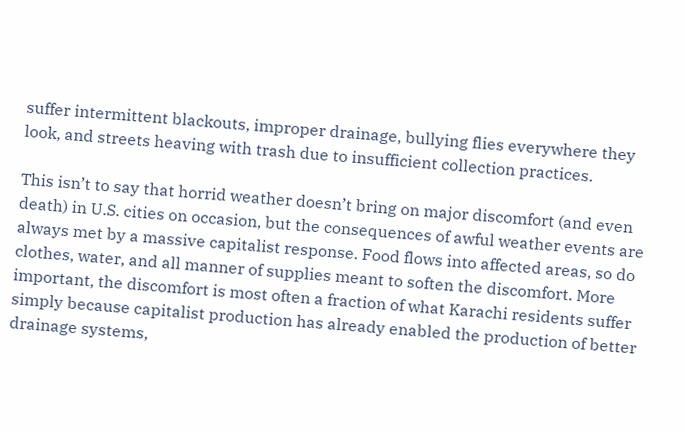suffer intermittent blackouts, improper drainage, bullying flies everywhere they look, and streets heaving with trash due to insufficient collection practices.

This isn’t to say that horrid weather doesn’t bring on major discomfort (and even death) in U.S. cities on occasion, but the consequences of awful weather events are always met by a massive capitalist response. Food flows into affected areas, so do clothes, water, and all manner of supplies meant to soften the discomfort. More important, the discomfort is most often a fraction of what Karachi residents suffer simply because capitalist production has already enabled the production of better drainage systems,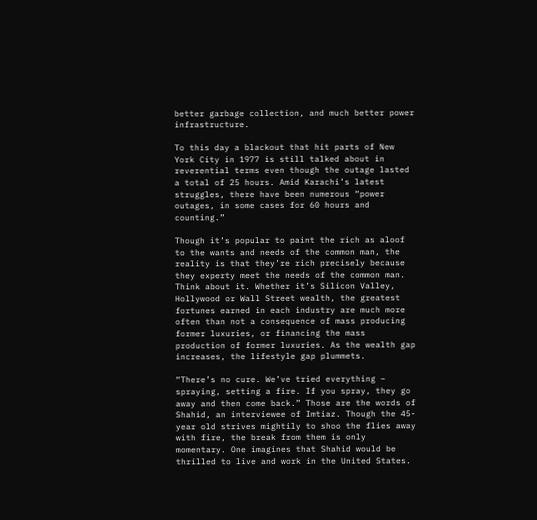better garbage collection, and much better power infrastructure.

To this day a blackout that hit parts of New York City in 1977 is still talked about in reverential terms even though the outage lasted a total of 25 hours. Amid Karachi’s latest struggles, there have been numerous “power outages, in some cases for 60 hours and counting.”

Though it’s popular to paint the rich as aloof to the wants and needs of the common man, the reality is that they’re rich precisely because they experty meet the needs of the common man. Think about it. Whether it’s Silicon Valley, Hollywood or Wall Street wealth, the greatest fortunes earned in each industry are much more often than not a consequence of mass producing former luxuries, or financing the mass production of former luxuries. As the wealth gap increases, the lifestyle gap plummets.

“There’s no cure. We’ve tried everything – spraying, setting a fire. If you spray, they go away and then come back.” Those are the words of Shahid, an interviewee of Imtiaz. Though the 45-year old strives mightily to shoo the flies away with fire, the break from them is only momentary. One imagines that Shahid would be thrilled to live and work in the United States.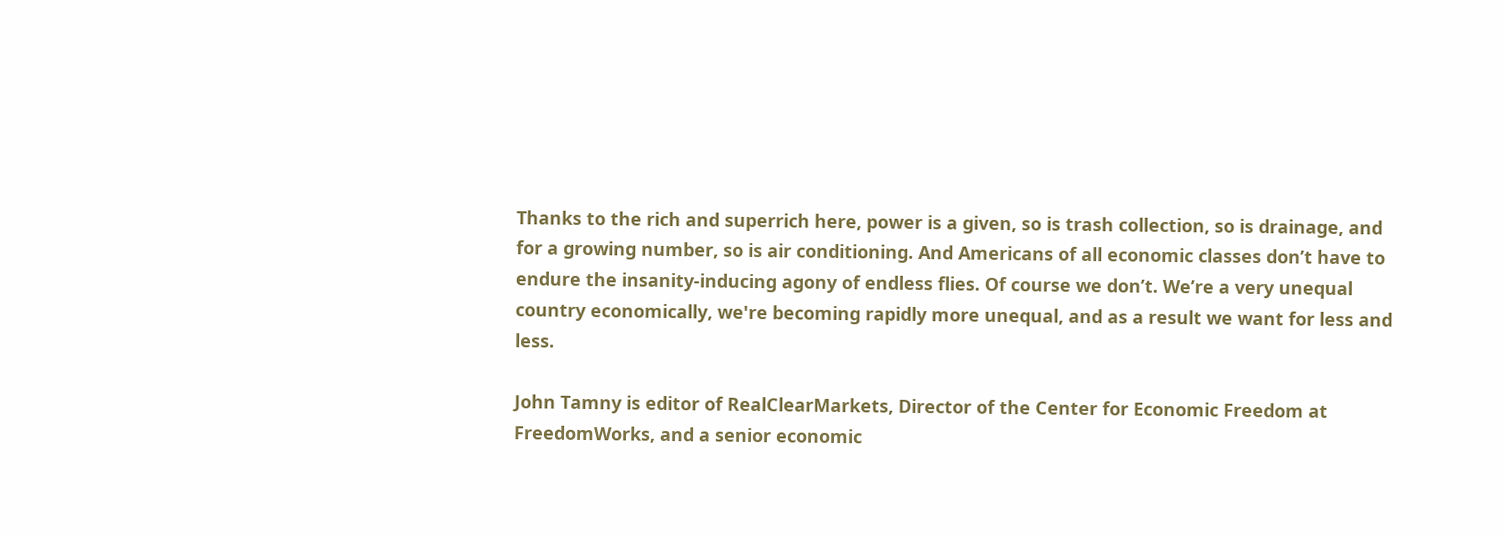Thanks to the rich and superrich here, power is a given, so is trash collection, so is drainage, and for a growing number, so is air conditioning. And Americans of all economic classes don’t have to endure the insanity-inducing agony of endless flies. Of course we don’t. We’re a very unequal country economically, we're becoming rapidly more unequal, and as a result we want for less and less.

John Tamny is editor of RealClearMarkets, Director of the Center for Economic Freedom at FreedomWorks, and a senior economic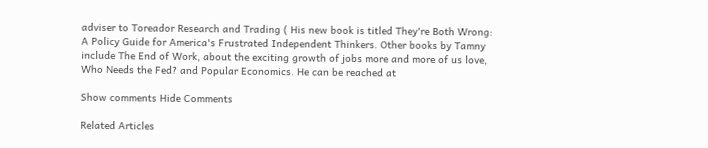adviser to Toreador Research and Trading ( His new book is titled They're Both Wrong: A Policy Guide for America's Frustrated Independent Thinkers. Other books by Tamny include The End of Work, about the exciting growth of jobs more and more of us love, Who Needs the Fed? and Popular Economics. He can be reached at

Show comments Hide Comments

Related Articles